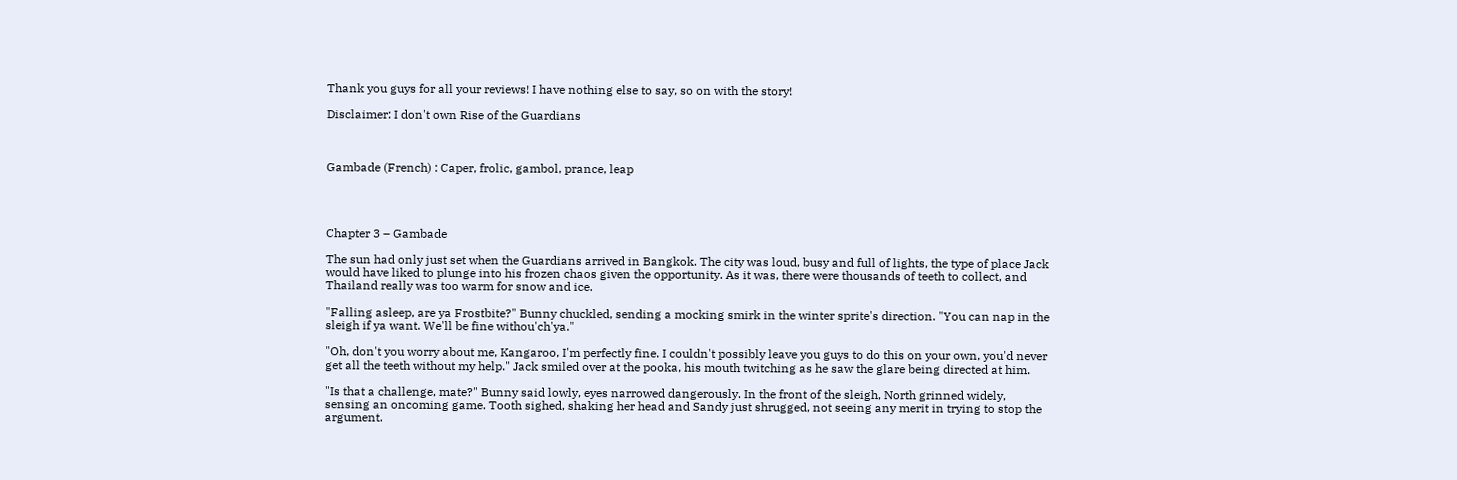Thank you guys for all your reviews! I have nothing else to say, so on with the story!

Disclaimer: I don't own Rise of the Guardians



Gambade (French) : Caper, frolic, gambol, prance, leap




Chapter 3 – Gambade

The sun had only just set when the Guardians arrived in Bangkok. The city was loud, busy and full of lights, the type of place Jack would have liked to plunge into his frozen chaos given the opportunity. As it was, there were thousands of teeth to collect, and Thailand really was too warm for snow and ice.

"Falling asleep, are ya Frostbite?" Bunny chuckled, sending a mocking smirk in the winter sprite's direction. "You can nap in the sleigh if ya want. We'll be fine withou'ch'ya."

"Oh, don't you worry about me, Kangaroo, I'm perfectly fine. I couldn't possibly leave you guys to do this on your own, you'd never get all the teeth without my help." Jack smiled over at the pooka, his mouth twitching as he saw the glare being directed at him.

"Is that a challenge, mate?" Bunny said lowly, eyes narrowed dangerously. In the front of the sleigh, North grinned widely, sensing an oncoming game. Tooth sighed, shaking her head and Sandy just shrugged, not seeing any merit in trying to stop the argument.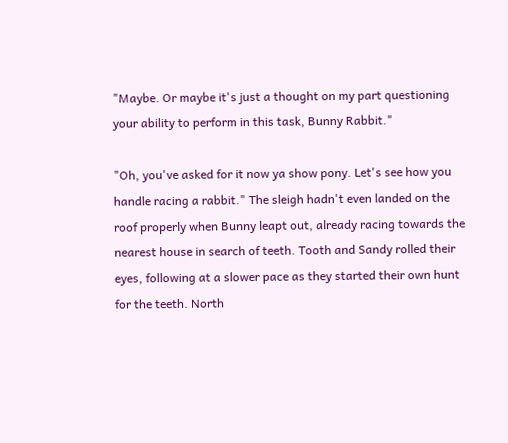"Maybe. Or maybe it's just a thought on my part questioning your ability to perform in this task, Bunny Rabbit."

"Oh, you've asked for it now ya show pony. Let's see how you handle racing a rabbit." The sleigh hadn't even landed on the roof properly when Bunny leapt out, already racing towards the nearest house in search of teeth. Tooth and Sandy rolled their eyes, following at a slower pace as they started their own hunt for the teeth. North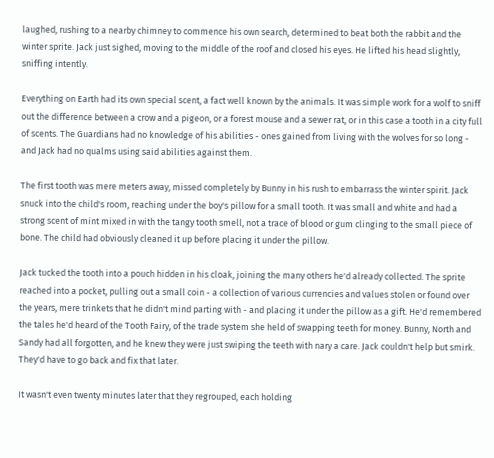laughed, rushing to a nearby chimney to commence his own search, determined to beat both the rabbit and the winter sprite. Jack just sighed, moving to the middle of the roof and closed his eyes. He lifted his head slightly, sniffing intently.

Everything on Earth had its own special scent, a fact well known by the animals. It was simple work for a wolf to sniff out the difference between a crow and a pigeon, or a forest mouse and a sewer rat, or in this case a tooth in a city full of scents. The Guardians had no knowledge of his abilities - ones gained from living with the wolves for so long - and Jack had no qualms using said abilities against them.

The first tooth was mere meters away, missed completely by Bunny in his rush to embarrass the winter spirit. Jack snuck into the child's room, reaching under the boy's pillow for a small tooth. It was small and white and had a strong scent of mint mixed in with the tangy tooth smell, not a trace of blood or gum clinging to the small piece of bone. The child had obviously cleaned it up before placing it under the pillow.

Jack tucked the tooth into a pouch hidden in his cloak, joining the many others he'd already collected. The sprite reached into a pocket, pulling out a small coin - a collection of various currencies and values stolen or found over the years, mere trinkets that he didn't mind parting with - and placing it under the pillow as a gift. He'd remembered the tales he'd heard of the Tooth Fairy, of the trade system she held of swapping teeth for money. Bunny, North and Sandy had all forgotten, and he knew they were just swiping the teeth with nary a care. Jack couldn't help but smirk. They'd have to go back and fix that later.

It wasn't even twenty minutes later that they regrouped, each holding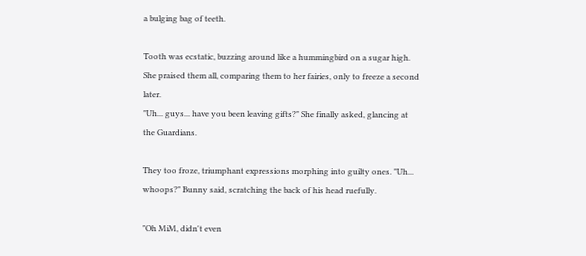a bulging bag of teeth.

Tooth was ecstatic, buzzing around like a hummingbird on a sugar high. She praised them all, comparing them to her fairies, only to freeze a second later.
"Uh... guys... have you been leaving gifts?" She finally asked, glancing at the Guardians.

They too froze, triumphant expressions morphing into guilty ones. "Uh... whoops?" Bunny said, scratching the back of his head ruefully.

"Oh MiM, didn't even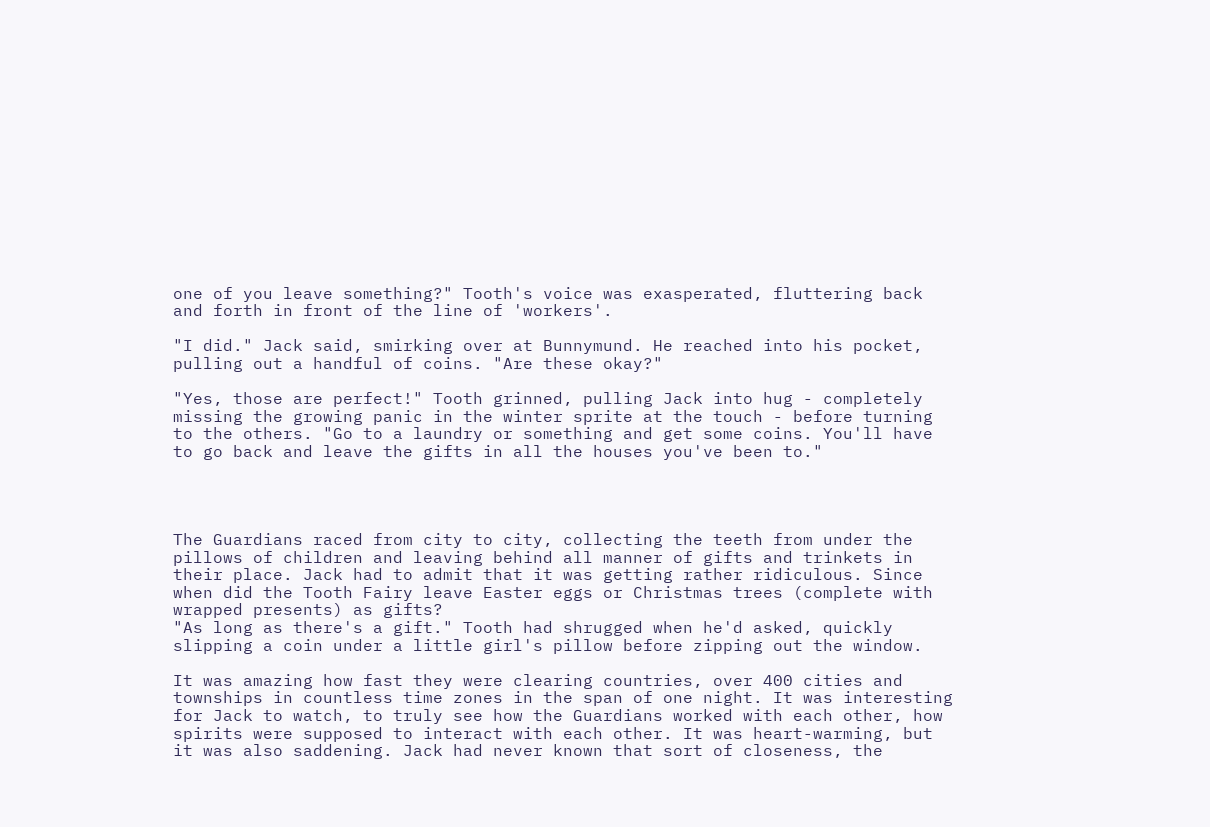one of you leave something?" Tooth's voice was exasperated, fluttering back and forth in front of the line of 'workers'.

"I did." Jack said, smirking over at Bunnymund. He reached into his pocket, pulling out a handful of coins. "Are these okay?"

"Yes, those are perfect!" Tooth grinned, pulling Jack into hug - completely missing the growing panic in the winter sprite at the touch - before turning to the others. "Go to a laundry or something and get some coins. You'll have to go back and leave the gifts in all the houses you've been to."




The Guardians raced from city to city, collecting the teeth from under the pillows of children and leaving behind all manner of gifts and trinkets in their place. Jack had to admit that it was getting rather ridiculous. Since when did the Tooth Fairy leave Easter eggs or Christmas trees (complete with wrapped presents) as gifts?
"As long as there's a gift." Tooth had shrugged when he'd asked, quickly slipping a coin under a little girl's pillow before zipping out the window.

It was amazing how fast they were clearing countries, over 400 cities and townships in countless time zones in the span of one night. It was interesting for Jack to watch, to truly see how the Guardians worked with each other, how spirits were supposed to interact with each other. It was heart-warming, but it was also saddening. Jack had never known that sort of closeness, the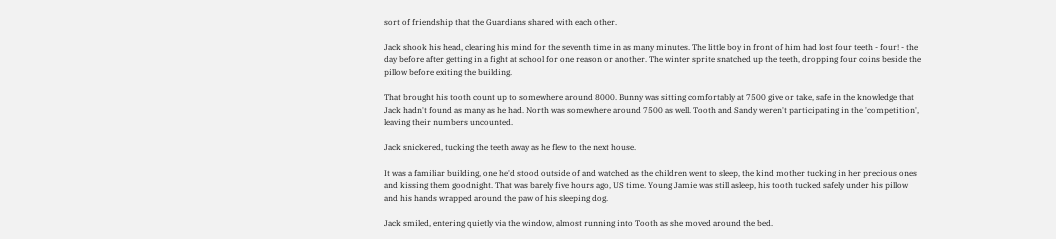sort of friendship that the Guardians shared with each other.

Jack shook his head, clearing his mind for the seventh time in as many minutes. The little boy in front of him had lost four teeth - four! - the day before after getting in a fight at school for one reason or another. The winter sprite snatched up the teeth, dropping four coins beside the pillow before exiting the building.

That brought his tooth count up to somewhere around 8000. Bunny was sitting comfortably at 7500 give or take, safe in the knowledge that Jack hadn't found as many as he had. North was somewhere around 7500 as well. Tooth and Sandy weren't participating in the 'competition', leaving their numbers uncounted.

Jack snickered, tucking the teeth away as he flew to the next house.

It was a familiar building, one he'd stood outside of and watched as the children went to sleep, the kind mother tucking in her precious ones and kissing them goodnight. That was barely five hours ago, US time. Young Jamie was still asleep, his tooth tucked safely under his pillow and his hands wrapped around the paw of his sleeping dog.

Jack smiled, entering quietly via the window, almost running into Tooth as she moved around the bed.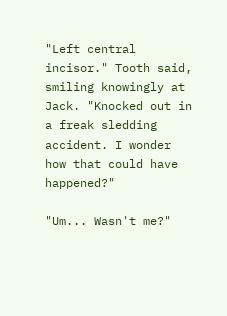"Left central incisor." Tooth said, smiling knowingly at Jack. "Knocked out in a freak sledding accident. I wonder how that could have happened?"

"Um... Wasn't me?"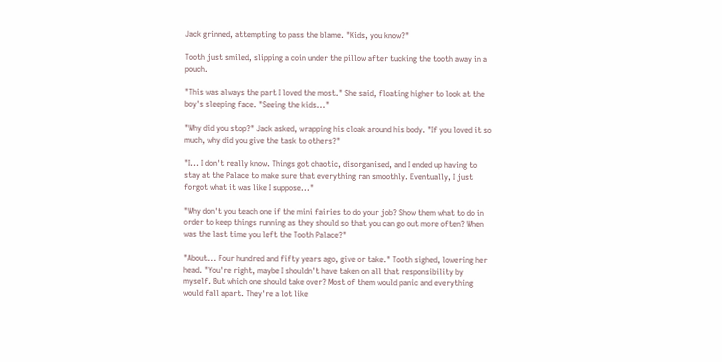Jack grinned, attempting to pass the blame. "Kids, you know?"

Tooth just smiled, slipping a coin under the pillow after tucking the tooth away in a pouch.

"This was always the part I loved the most." She said, floating higher to look at the boy's sleeping face. "Seeing the kids..."

"Why did you stop?" Jack asked, wrapping his cloak around his body. "If you loved it so much, why did you give the task to others?"

"I... I don't really know. Things got chaotic, disorganised, and I ended up having to stay at the Palace to make sure that everything ran smoothly. Eventually, I just forgot what it was like I suppose..."

"Why don't you teach one if the mini fairies to do your job? Show them what to do in order to keep things running as they should so that you can go out more often? When was the last time you left the Tooth Palace?"

"About... Four hundred and fifty years ago, give or take." Tooth sighed, lowering her head. "You're right, maybe I shouldn't have taken on all that responsibility by myself. But which one should take over? Most of them would panic and everything would fall apart. They're a lot like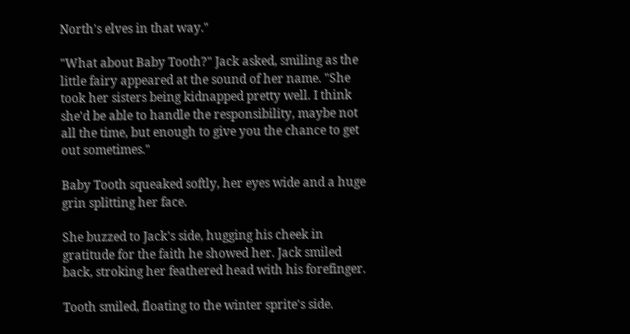North's elves in that way."

"What about Baby Tooth?" Jack asked, smiling as the little fairy appeared at the sound of her name. "She took her sisters being kidnapped pretty well. I think she'd be able to handle the responsibility, maybe not all the time, but enough to give you the chance to get out sometimes."

Baby Tooth squeaked softly, her eyes wide and a huge grin splitting her face.

She buzzed to Jack's side, hugging his cheek in gratitude for the faith he showed her. Jack smiled back, stroking her feathered head with his forefinger.

Tooth smiled, floating to the winter sprite's side.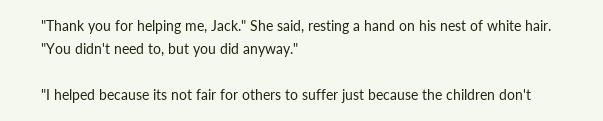"Thank you for helping me, Jack." She said, resting a hand on his nest of white hair. "You didn't need to, but you did anyway."

"I helped because its not fair for others to suffer just because the children don't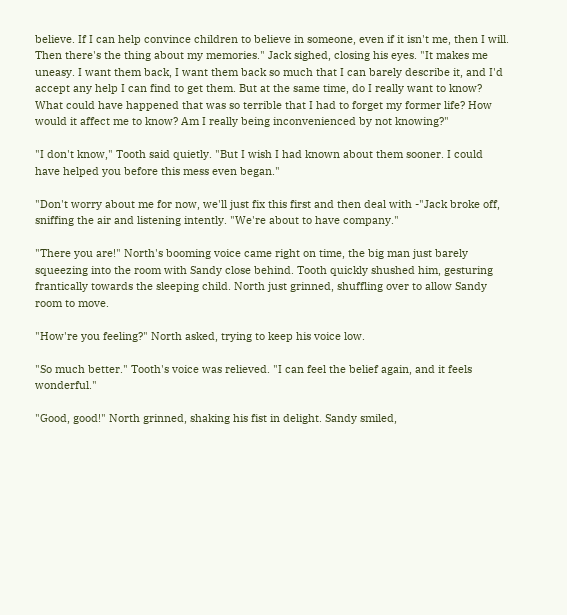believe. If I can help convince children to believe in someone, even if it isn't me, then I will. Then there's the thing about my memories." Jack sighed, closing his eyes. "It makes me uneasy. I want them back, I want them back so much that I can barely describe it, and I'd accept any help I can find to get them. But at the same time, do I really want to know? What could have happened that was so terrible that I had to forget my former life? How would it affect me to know? Am I really being inconvenienced by not knowing?"

"I don't know," Tooth said quietly. "But I wish I had known about them sooner. I could have helped you before this mess even began."

"Don't worry about me for now, we'll just fix this first and then deal with -"Jack broke off, sniffing the air and listening intently. "We're about to have company."

"There you are!" North's booming voice came right on time, the big man just barely squeezing into the room with Sandy close behind. Tooth quickly shushed him, gesturing frantically towards the sleeping child. North just grinned, shuffling over to allow Sandy room to move.

"How're you feeling?" North asked, trying to keep his voice low.

"So much better." Tooth's voice was relieved. "I can feel the belief again, and it feels wonderful."

"Good, good!" North grinned, shaking his fist in delight. Sandy smiled,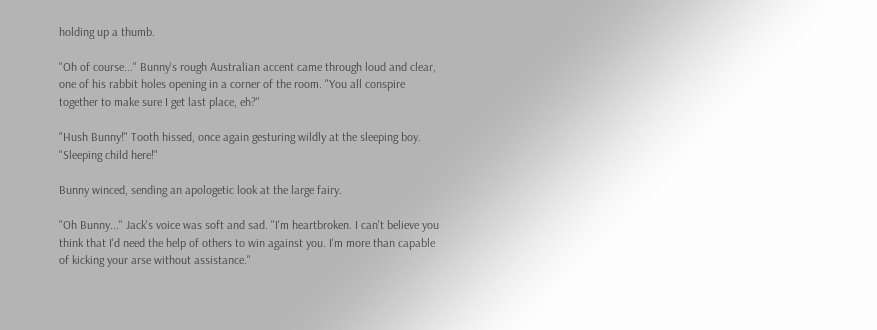holding up a thumb.

"Oh of course..." Bunny's rough Australian accent came through loud and clear, one of his rabbit holes opening in a corner of the room. "You all conspire together to make sure I get last place, eh?"

"Hush Bunny!" Tooth hissed, once again gesturing wildly at the sleeping boy. "Sleeping child here!"

Bunny winced, sending an apologetic look at the large fairy.

"Oh Bunny..." Jack's voice was soft and sad. "I'm heartbroken. I can't believe you think that I'd need the help of others to win against you. I'm more than capable of kicking your arse without assistance."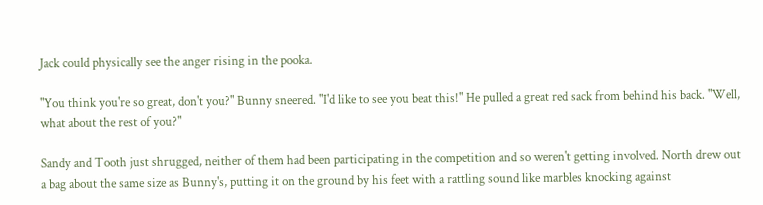Jack could physically see the anger rising in the pooka.

"You think you're so great, don't you?" Bunny sneered. "I'd like to see you beat this!" He pulled a great red sack from behind his back. "Well, what about the rest of you?"

Sandy and Tooth just shrugged, neither of them had been participating in the competition and so weren't getting involved. North drew out a bag about the same size as Bunny's, putting it on the ground by his feet with a rattling sound like marbles knocking against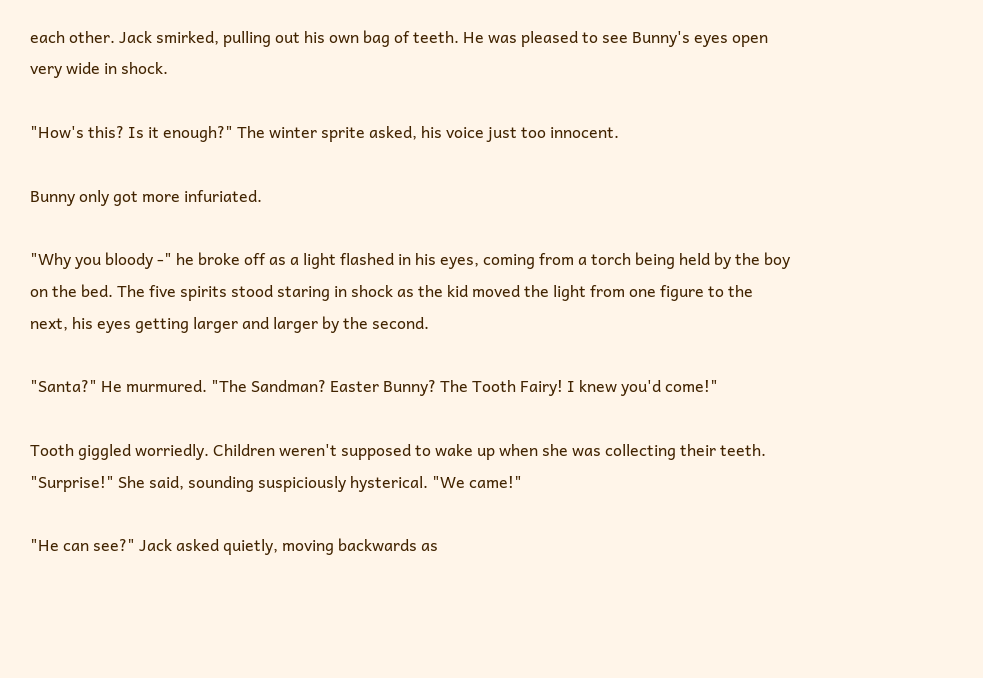each other. Jack smirked, pulling out his own bag of teeth. He was pleased to see Bunny's eyes open very wide in shock.

"How's this? Is it enough?" The winter sprite asked, his voice just too innocent.

Bunny only got more infuriated.

"Why you bloody -" he broke off as a light flashed in his eyes, coming from a torch being held by the boy on the bed. The five spirits stood staring in shock as the kid moved the light from one figure to the next, his eyes getting larger and larger by the second.

"Santa?" He murmured. "The Sandman? Easter Bunny? The Tooth Fairy! I knew you'd come!"

Tooth giggled worriedly. Children weren't supposed to wake up when she was collecting their teeth. "Surprise!" She said, sounding suspiciously hysterical. "We came!"

"He can see?" Jack asked quietly, moving backwards as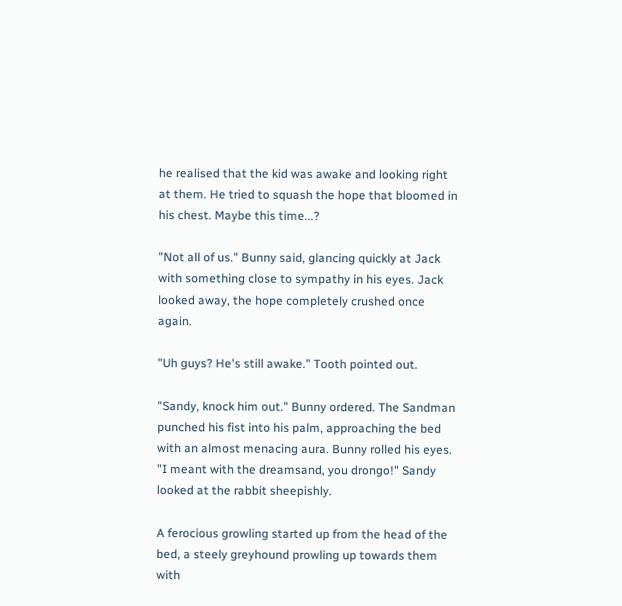he realised that the kid was awake and looking right at them. He tried to squash the hope that bloomed in his chest. Maybe this time...?

"Not all of us." Bunny said, glancing quickly at Jack with something close to sympathy in his eyes. Jack looked away, the hope completely crushed once again.

"Uh guys? He's still awake." Tooth pointed out.

"Sandy, knock him out." Bunny ordered. The Sandman punched his fist into his palm, approaching the bed with an almost menacing aura. Bunny rolled his eyes. "I meant with the dreamsand, you drongo!" Sandy looked at the rabbit sheepishly.

A ferocious growling started up from the head of the bed, a steely greyhound prowling up towards them with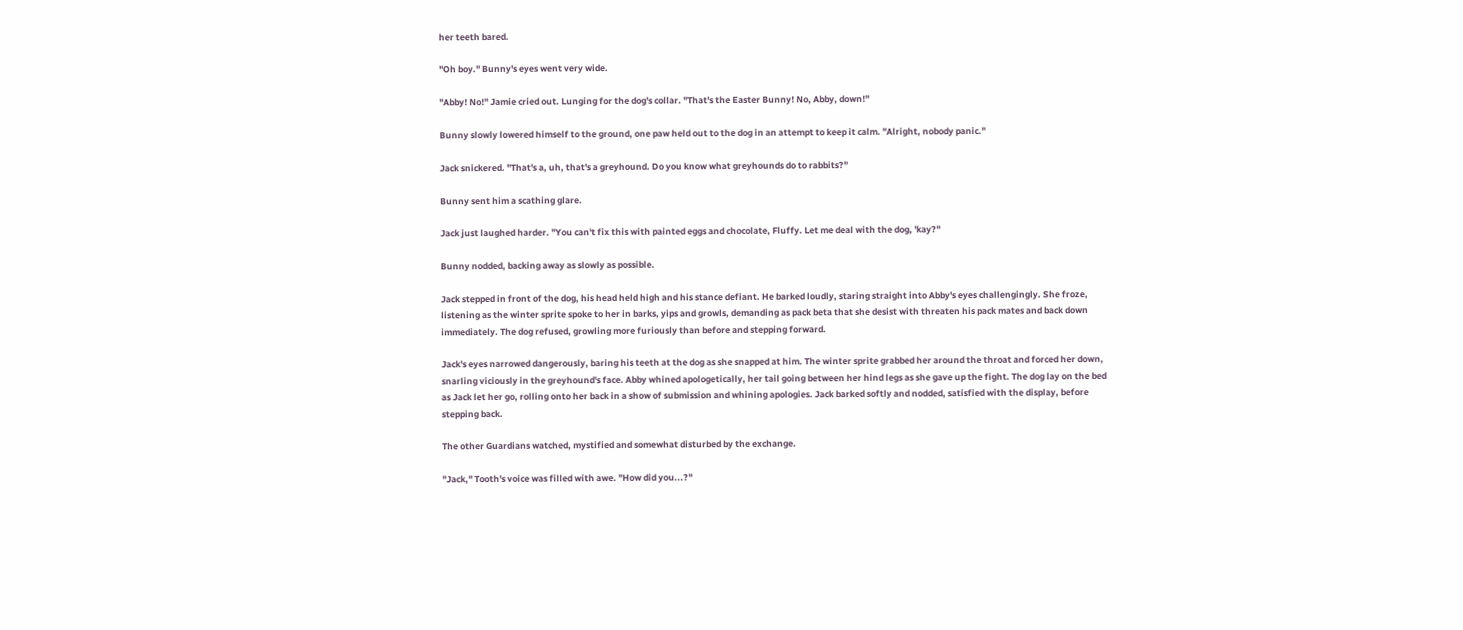her teeth bared.

"Oh boy." Bunny's eyes went very wide.

"Abby! No!" Jamie cried out. Lunging for the dog's collar. "That's the Easter Bunny! No, Abby, down!"

Bunny slowly lowered himself to the ground, one paw held out to the dog in an attempt to keep it calm. "Alright, nobody panic."

Jack snickered. "That's a, uh, that's a greyhound. Do you know what greyhounds do to rabbits?"

Bunny sent him a scathing glare.

Jack just laughed harder. "You can't fix this with painted eggs and chocolate, Fluffy. Let me deal with the dog, 'kay?"

Bunny nodded, backing away as slowly as possible.

Jack stepped in front of the dog, his head held high and his stance defiant. He barked loudly, staring straight into Abby's eyes challengingly. She froze, listening as the winter sprite spoke to her in barks, yips and growls, demanding as pack beta that she desist with threaten his pack mates and back down immediately. The dog refused, growling more furiously than before and stepping forward.

Jack's eyes narrowed dangerously, baring his teeth at the dog as she snapped at him. The winter sprite grabbed her around the throat and forced her down, snarling viciously in the greyhound's face. Abby whined apologetically, her tail going between her hind legs as she gave up the fight. The dog lay on the bed as Jack let her go, rolling onto her back in a show of submission and whining apologies. Jack barked softly and nodded, satisfied with the display, before stepping back.

The other Guardians watched, mystified and somewhat disturbed by the exchange.

"Jack," Tooth's voice was filled with awe. "How did you...?"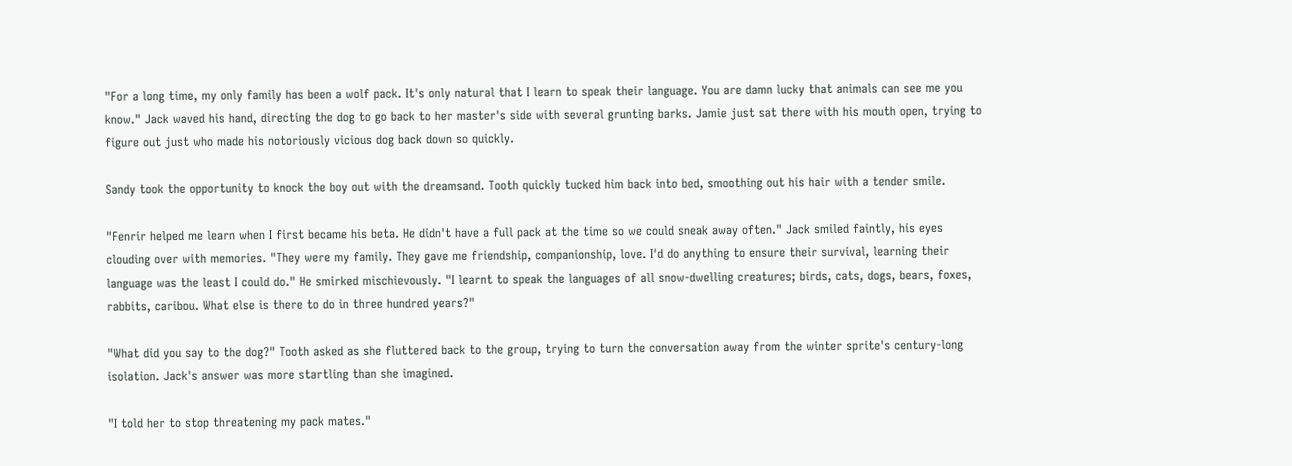"For a long time, my only family has been a wolf pack. It's only natural that I learn to speak their language. You are damn lucky that animals can see me you know." Jack waved his hand, directing the dog to go back to her master's side with several grunting barks. Jamie just sat there with his mouth open, trying to figure out just who made his notoriously vicious dog back down so quickly.

Sandy took the opportunity to knock the boy out with the dreamsand. Tooth quickly tucked him back into bed, smoothing out his hair with a tender smile.

"Fenrir helped me learn when I first became his beta. He didn't have a full pack at the time so we could sneak away often." Jack smiled faintly, his eyes clouding over with memories. "They were my family. They gave me friendship, companionship, love. I'd do anything to ensure their survival, learning their language was the least I could do." He smirked mischievously. "I learnt to speak the languages of all snow-dwelling creatures; birds, cats, dogs, bears, foxes, rabbits, caribou. What else is there to do in three hundred years?"

"What did you say to the dog?" Tooth asked as she fluttered back to the group, trying to turn the conversation away from the winter sprite's century-long isolation. Jack's answer was more startling than she imagined.

"I told her to stop threatening my pack mates."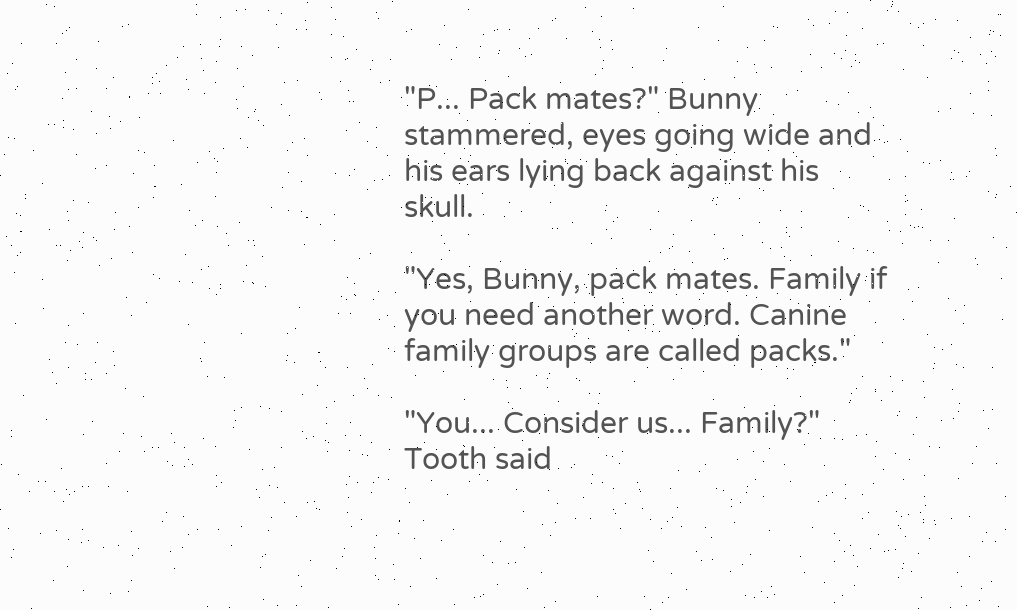"P... Pack mates?" Bunny stammered, eyes going wide and his ears lying back against his skull.

"Yes, Bunny, pack mates. Family if you need another word. Canine family groups are called packs."

"You... Consider us... Family?" Tooth said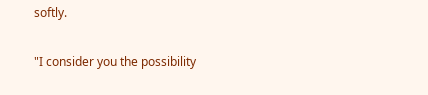softly.

"I consider you the possibility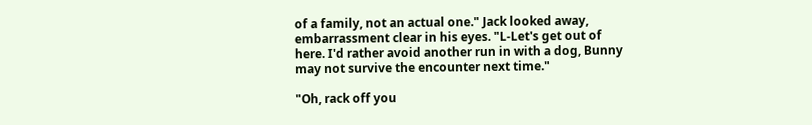of a family, not an actual one." Jack looked away, embarrassment clear in his eyes. "L-Let's get out of here. I'd rather avoid another run in with a dog, Bunny may not survive the encounter next time."

"Oh, rack off you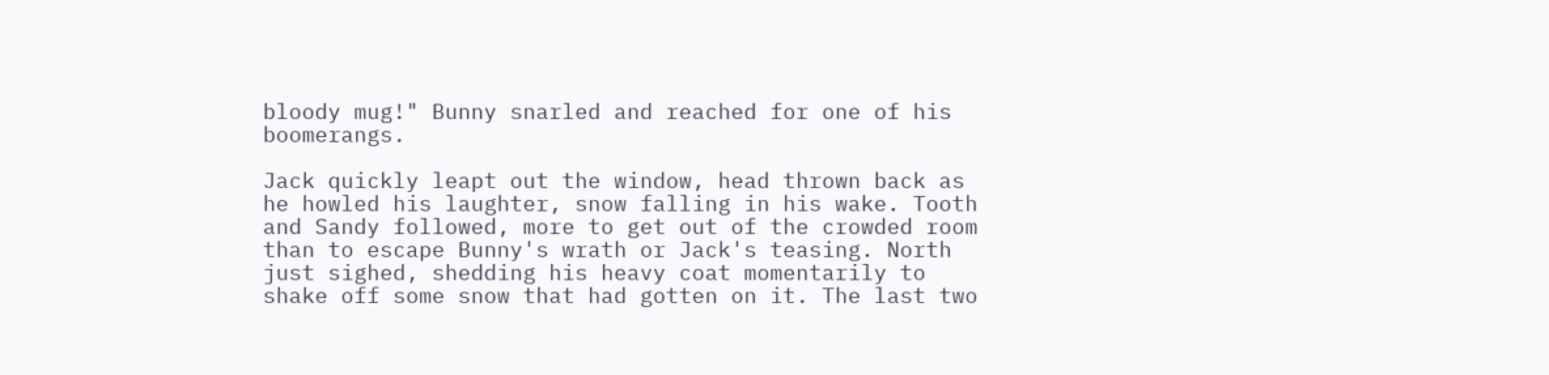bloody mug!" Bunny snarled and reached for one of his boomerangs.

Jack quickly leapt out the window, head thrown back as he howled his laughter, snow falling in his wake. Tooth and Sandy followed, more to get out of the crowded room than to escape Bunny's wrath or Jack's teasing. North just sighed, shedding his heavy coat momentarily to shake off some snow that had gotten on it. The last two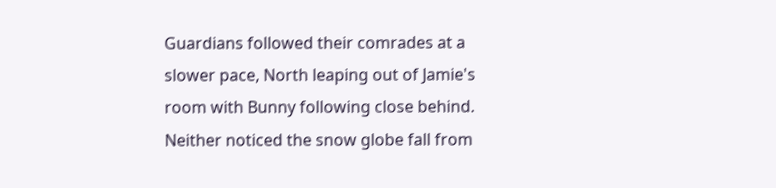Guardians followed their comrades at a slower pace, North leaping out of Jamie's room with Bunny following close behind. Neither noticed the snow globe fall from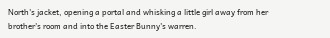North's jacket, opening a portal and whisking a little girl away from her brother's room and into the Easter Bunny's warren.